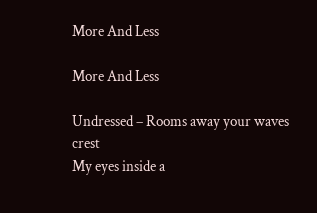More And Less

More And Less

Undressed – Rooms away your waves crest
My eyes inside a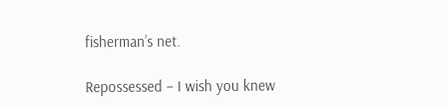fisherman’s net.

Repossessed – I wish you knew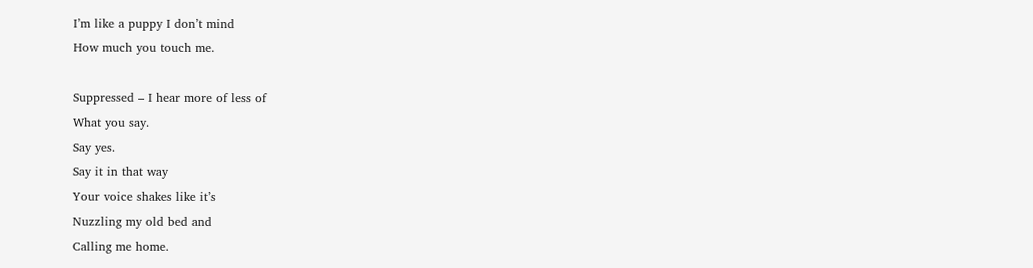I’m like a puppy I don’t mind
How much you touch me.

Suppressed – I hear more of less of
What you say.
Say yes.
Say it in that way
Your voice shakes like it’s
Nuzzling my old bed and
Calling me home.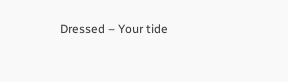Dressed – Your tide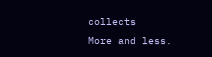collects
More and less.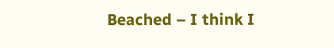Beached – I think I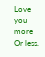Love you more
Or less.